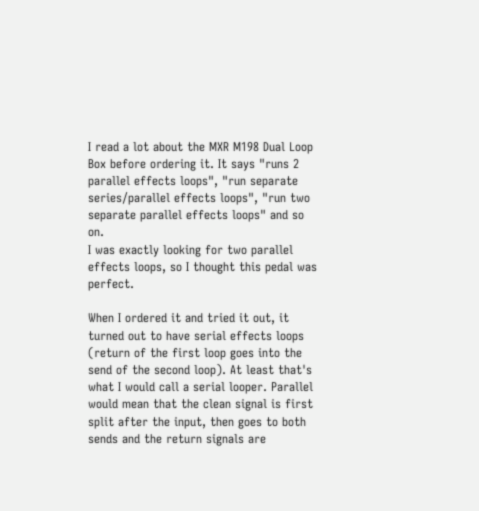I read a lot about the MXR M198 Dual Loop Box before ordering it. It says "runs 2 parallel effects loops", "run separate series/parallel effects loops", "run two separate parallel effects loops" and so on.
I was exactly looking for two parallel effects loops, so I thought this pedal was perfect.

When I ordered it and tried it out, it turned out to have serial effects loops (return of the first loop goes into the send of the second loop). At least that's what I would call a serial looper. Parallel would mean that the clean signal is first split after the input, then goes to both sends and the return signals are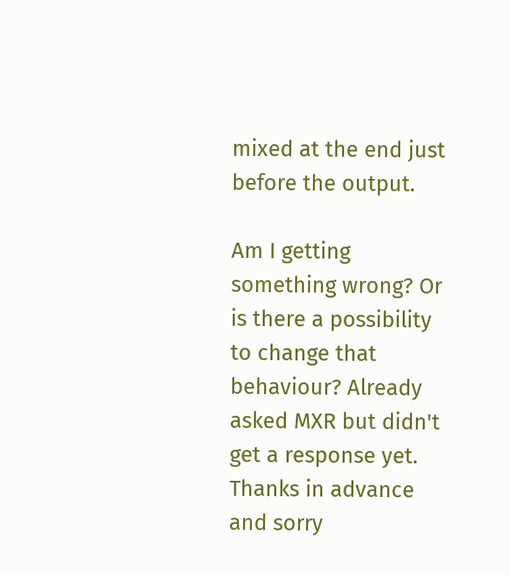mixed at the end just before the output.

Am I getting something wrong? Or is there a possibility to change that behaviour? Already asked MXR but didn't get a response yet.
Thanks in advance and sorry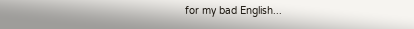for my bad English...